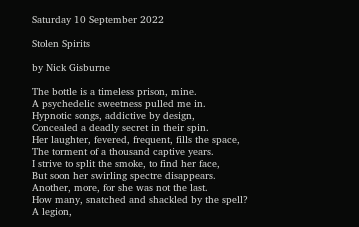Saturday 10 September 2022

Stolen Spirits

by Nick Gisburne

The bottle is a timeless prison, mine.
A psychedelic sweetness pulled me in.
Hypnotic songs, addictive by design,
Concealed a deadly secret in their spin.
Her laughter, fevered, frequent, fills the space,
The torment of a thousand captive years.
I strive to split the smoke, to find her face,
But soon her swirling spectre disappears.
Another, more, for she was not the last.
How many, snatched and shackled by the spell?
A legion,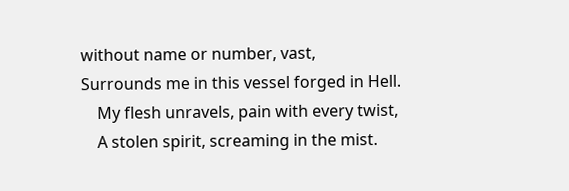without name or number, vast,
Surrounds me in this vessel forged in Hell.
    My flesh unravels, pain with every twist,
    A stolen spirit, screaming in the mist.